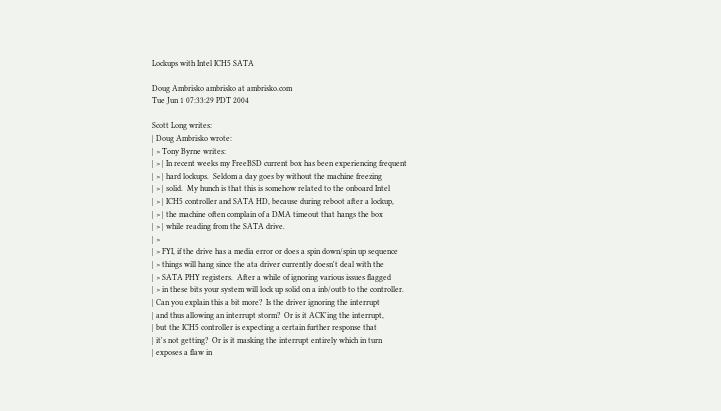Lockups with Intel ICH5 SATA

Doug Ambrisko ambrisko at ambrisko.com
Tue Jun 1 07:33:29 PDT 2004

Scott Long writes:
| Doug Ambrisko wrote:
| > Tony Byrne writes:
| > | In recent weeks my FreeBSD current box has been experiencing frequent
| > | hard lockups.  Seldom a day goes by without the machine freezing
| > | solid.  My hunch is that this is somehow related to the onboard Intel
| > | ICH5 controller and SATA HD, because during reboot after a lockup,
| > | the machine often complain of a DMA timeout that hangs the box
| > | while reading from the SATA drive.
| >
| > FYI, if the drive has a media error or does a spin down/spin up sequence
| > things will hang since the ata driver currently doesn't deal with the
| > SATA PHY registers.  After a while of ignoring various issues flagged
| > in these bits your system will lock up solid on a inb/outb to the controller.
| Can you explain this a bit more?  Is the driver ignoring the interrupt
| and thus allowing an interrupt storm?  Or is it ACK'ing the interrupt,
| but the ICH5 controller is expecting a certain further response that
| it's not getting?  Or is it masking the interrupt entirely which in turn
| exposes a flaw in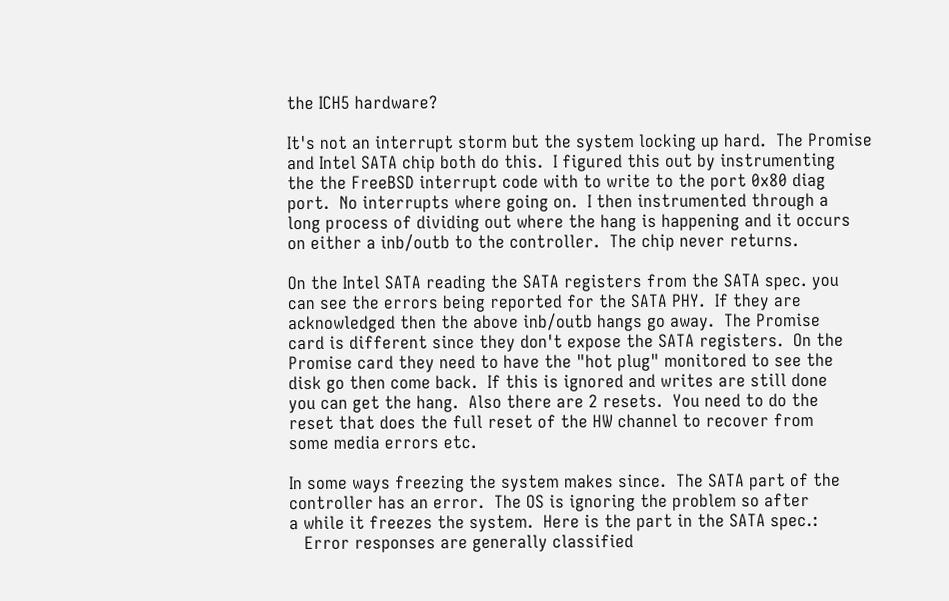the ICH5 hardware?

It's not an interrupt storm but the system locking up hard.  The Promise
and Intel SATA chip both do this.  I figured this out by instrumenting
the the FreeBSD interrupt code with to write to the port 0x80 diag
port.  No interrupts where going on.  I then instrumented through a
long process of dividing out where the hang is happening and it occurs
on either a inb/outb to the controller.  The chip never returns.

On the Intel SATA reading the SATA registers from the SATA spec. you
can see the errors being reported for the SATA PHY.  If they are
acknowledged then the above inb/outb hangs go away.  The Promise
card is different since they don't expose the SATA registers.  On the
Promise card they need to have the "hot plug" monitored to see the
disk go then come back.  If this is ignored and writes are still done
you can get the hang.  Also there are 2 resets.  You need to do the
reset that does the full reset of the HW channel to recover from
some media errors etc.

In some ways freezing the system makes since.  The SATA part of the
controller has an error.  The OS is ignoring the problem so after
a while it freezes the system.  Here is the part in the SATA spec.:
   Error responses are generally classified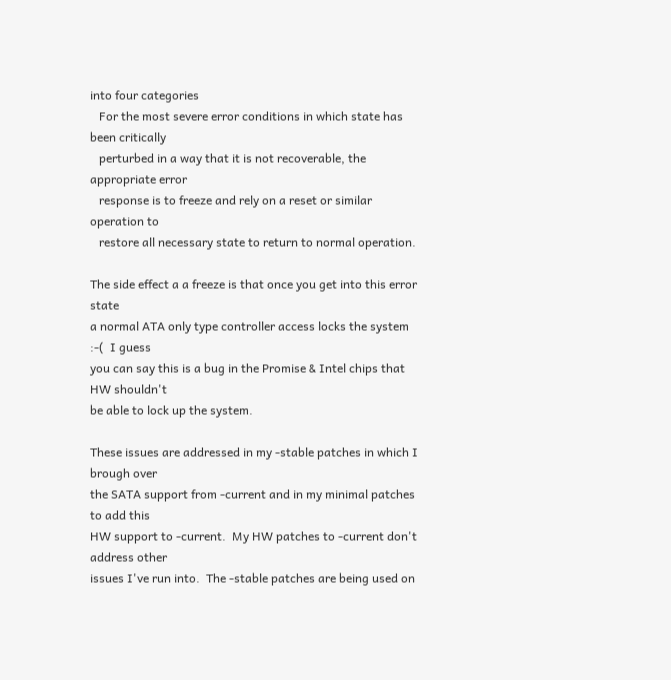into four categories
   For the most severe error conditions in which state has been critically
   perturbed in a way that it is not recoverable, the appropriate error
   response is to freeze and rely on a reset or similar operation to
   restore all necessary state to return to normal operation.

The side effect a a freeze is that once you get into this error state
a normal ATA only type controller access locks the system :-(  I guess
you can say this is a bug in the Promise & Intel chips that HW shouldn't
be able to lock up the system.

These issues are addressed in my -stable patches in which I brough over
the SATA support from -current and in my minimal patches to add this
HW support to -current.  My HW patches to -current don't address other
issues I've run into.  The -stable patches are being used on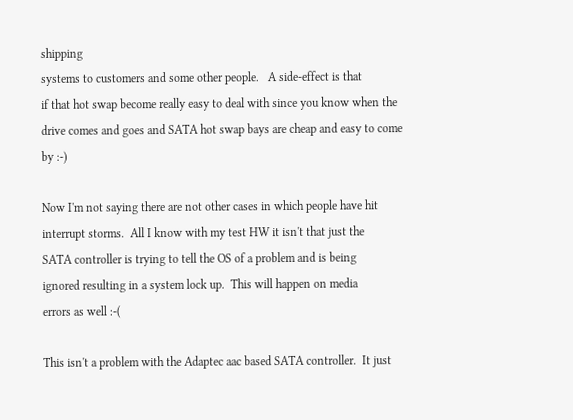shipping
systems to customers and some other people.   A side-effect is that
if that hot swap become really easy to deal with since you know when the
drive comes and goes and SATA hot swap bays are cheap and easy to come
by :-)

Now I'm not saying there are not other cases in which people have hit
interrupt storms.  All I know with my test HW it isn't that just the
SATA controller is trying to tell the OS of a problem and is being
ignored resulting in a system lock up.  This will happen on media
errors as well :-(

This isn't a problem with the Adaptec aac based SATA controller.  It just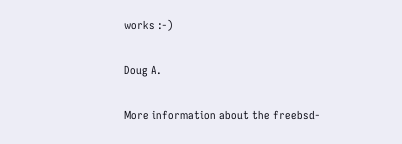works :-)

Doug A.

More information about the freebsd-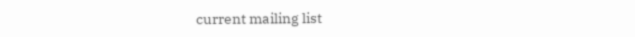current mailing list